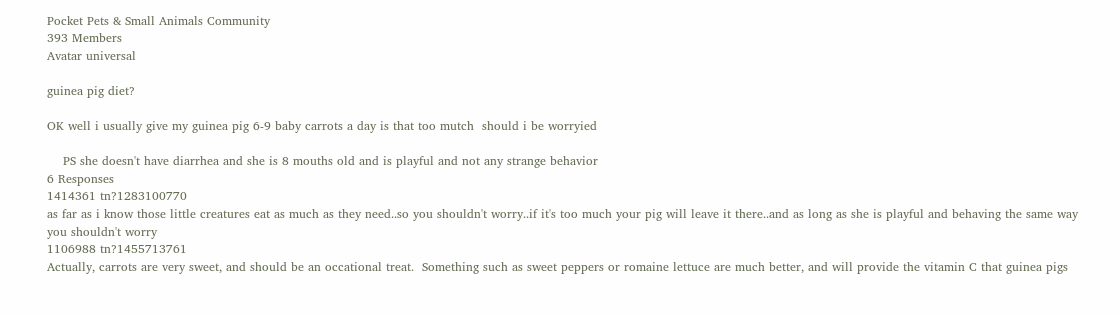Pocket Pets & Small Animals Community
393 Members
Avatar universal

guinea pig diet?

OK well i usually give my guinea pig 6-9 baby carrots a day is that too mutch  should i be worryied

    PS she doesn't have diarrhea and she is 8 mouths old and is playful and not any strange behavior
6 Responses
1414361 tn?1283100770
as far as i know those little creatures eat as much as they need..so you shouldn't worry..if it's too much your pig will leave it there..and as long as she is playful and behaving the same way you shouldn't worry
1106988 tn?1455713761
Actually, carrots are very sweet, and should be an occational treat.  Something such as sweet peppers or romaine lettuce are much better, and will provide the vitamin C that guinea pigs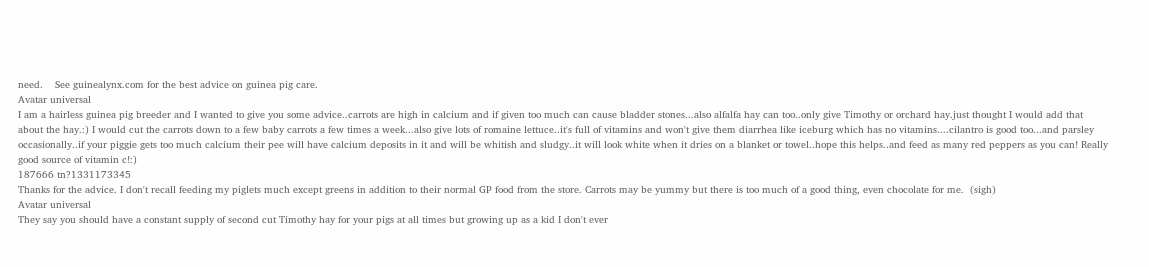need.    See guinealynx.com for the best advice on guinea pig care.
Avatar universal
I am a hairless guinea pig breeder and I wanted to give you some advice..carrots are high in calcium and if given too much can cause bladder stones...also alfalfa hay can too..only give Timothy or orchard hay.just thought I would add that about the hay.:) I would cut the carrots down to a few baby carrots a few times a week...also give lots of romaine lettuce..it's full of vitamins and won't give them diarrhea like iceburg which has no vitamins....cilantro is good too...and parsley occasionally..if your piggie gets too much calcium their pee will have calcium deposits in it and will be whitish and sludgy..it will look white when it dries on a blanket or towel..hope this helps..and feed as many red peppers as you can! Really good source of vitamin c!:)
187666 tn?1331173345
Thanks for the advice. I don't recall feeding my piglets much except greens in addition to their normal GP food from the store. Carrots may be yummy but there is too much of a good thing, even chocolate for me.  (sigh)
Avatar universal
They say you should have a constant supply of second cut Timothy hay for your pigs at all times but growing up as a kid I don't ever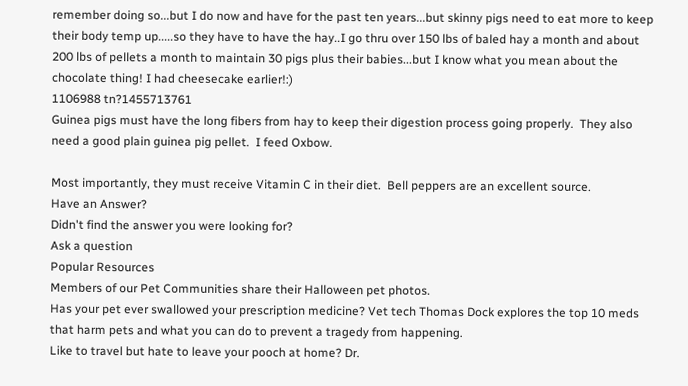remember doing so...but I do now and have for the past ten years...but skinny pigs need to eat more to keep their body temp up.....so they have to have the hay..I go thru over 150 lbs of baled hay a month and about 200 lbs of pellets a month to maintain 30 pigs plus their babies...but I know what you mean about the chocolate thing! I had cheesecake earlier!:)
1106988 tn?1455713761
Guinea pigs must have the long fibers from hay to keep their digestion process going properly.  They also need a good plain guinea pig pellet.  I feed Oxbow.

Most importantly, they must receive Vitamin C in their diet.  Bell peppers are an excellent source.
Have an Answer?
Didn't find the answer you were looking for?
Ask a question
Popular Resources
Members of our Pet Communities share their Halloween pet photos.
Has your pet ever swallowed your prescription medicine? Vet tech Thomas Dock explores the top 10 meds that harm pets and what you can do to prevent a tragedy from happening.
Like to travel but hate to leave your pooch at home? Dr.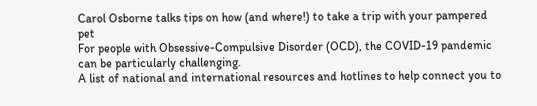Carol Osborne talks tips on how (and where!) to take a trip with your pampered pet
For people with Obsessive-Compulsive Disorder (OCD), the COVID-19 pandemic can be particularly challenging.
A list of national and international resources and hotlines to help connect you to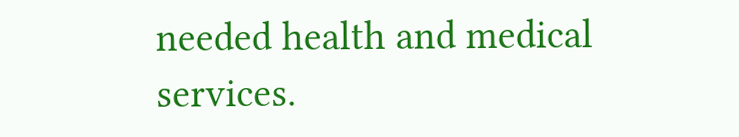needed health and medical services.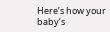Here’s how your baby’s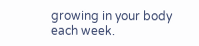growing in your body each week.